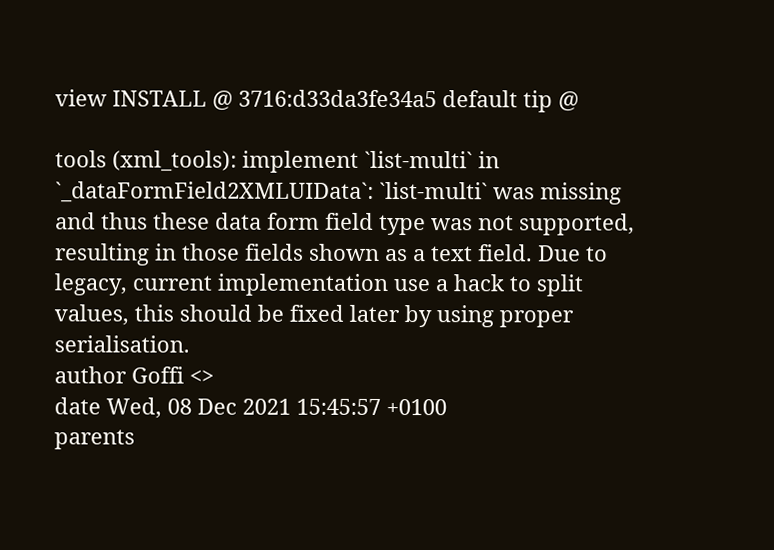view INSTALL @ 3716:d33da3fe34a5 default tip @

tools (xml_tools): implement `list-multi` in `_dataFormField2XMLUIData`: `list-multi` was missing and thus these data form field type was not supported, resulting in those fields shown as a text field. Due to legacy, current implementation use a hack to split values, this should be fixed later by using proper serialisation.
author Goffi <>
date Wed, 08 Dec 2021 15:45:57 +0100
parents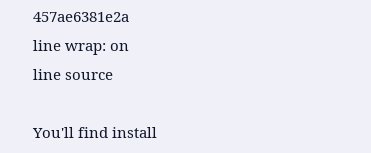457ae6381e2a
line wrap: on
line source

You'll find install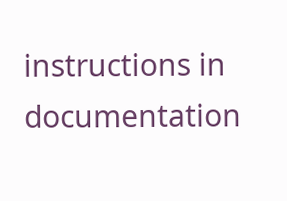instructions in documentation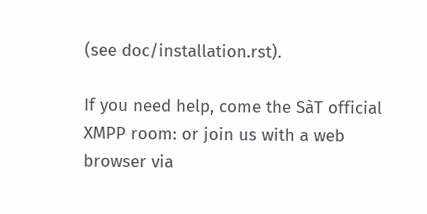(see doc/installation.rst).

If you need help, come the SàT official XMPP room: or join us with a web browser via